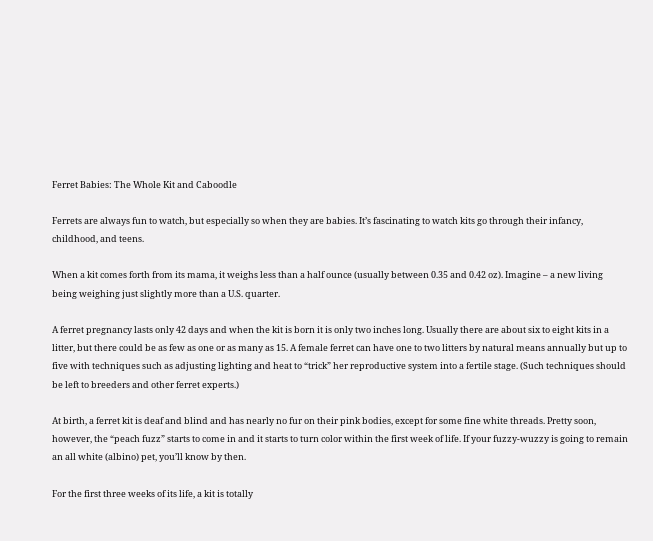Ferret Babies: The Whole Kit and Caboodle

Ferrets are always fun to watch, but especially so when they are babies. It’s fascinating to watch kits go through their infancy, childhood, and teens.

When a kit comes forth from its mama, it weighs less than a half ounce (usually between 0.35 and 0.42 oz). Imagine – a new living being weighing just slightly more than a U.S. quarter.

A ferret pregnancy lasts only 42 days and when the kit is born it is only two inches long. Usually there are about six to eight kits in a litter, but there could be as few as one or as many as 15. A female ferret can have one to two litters by natural means annually but up to five with techniques such as adjusting lighting and heat to “trick” her reproductive system into a fertile stage. (Such techniques should be left to breeders and other ferret experts.)

At birth, a ferret kit is deaf and blind and has nearly no fur on their pink bodies, except for some fine white threads. Pretty soon, however, the “peach fuzz” starts to come in and it starts to turn color within the first week of life. If your fuzzy-wuzzy is going to remain an all white (albino) pet, you’ll know by then.

For the first three weeks of its life, a kit is totally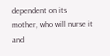dependent on its mother, who will nurse it and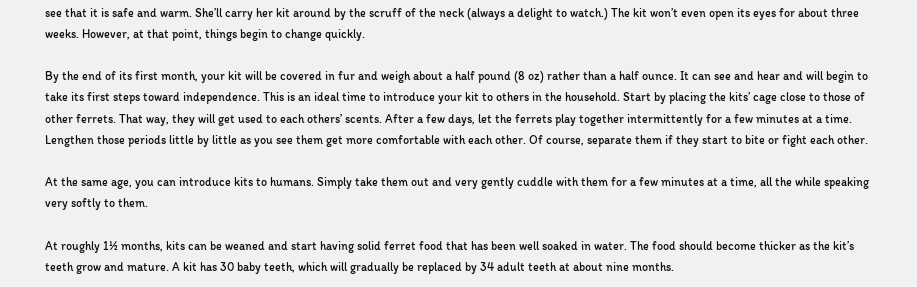see that it is safe and warm. She’ll carry her kit around by the scruff of the neck (always a delight to watch.) The kit won’t even open its eyes for about three weeks. However, at that point, things begin to change quickly.

By the end of its first month, your kit will be covered in fur and weigh about a half pound (8 oz) rather than a half ounce. It can see and hear and will begin to take its first steps toward independence. This is an ideal time to introduce your kit to others in the household. Start by placing the kits’ cage close to those of other ferrets. That way, they will get used to each others’ scents. After a few days, let the ferrets play together intermittently for a few minutes at a time. Lengthen those periods little by little as you see them get more comfortable with each other. Of course, separate them if they start to bite or fight each other.

At the same age, you can introduce kits to humans. Simply take them out and very gently cuddle with them for a few minutes at a time, all the while speaking very softly to them.

At roughly 1½ months, kits can be weaned and start having solid ferret food that has been well soaked in water. The food should become thicker as the kit’s teeth grow and mature. A kit has 30 baby teeth, which will gradually be replaced by 34 adult teeth at about nine months.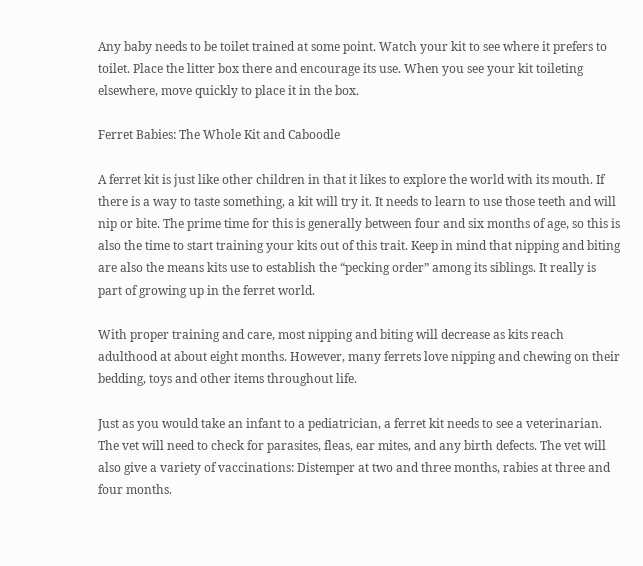Any baby needs to be toilet trained at some point. Watch your kit to see where it prefers to toilet. Place the litter box there and encourage its use. When you see your kit toileting elsewhere, move quickly to place it in the box.

Ferret Babies: The Whole Kit and Caboodle

A ferret kit is just like other children in that it likes to explore the world with its mouth. If there is a way to taste something, a kit will try it. It needs to learn to use those teeth and will nip or bite. The prime time for this is generally between four and six months of age, so this is also the time to start training your kits out of this trait. Keep in mind that nipping and biting are also the means kits use to establish the “pecking order” among its siblings. It really is part of growing up in the ferret world.

With proper training and care, most nipping and biting will decrease as kits reach adulthood at about eight months. However, many ferrets love nipping and chewing on their bedding, toys and other items throughout life.

Just as you would take an infant to a pediatrician, a ferret kit needs to see a veterinarian. The vet will need to check for parasites, fleas, ear mites, and any birth defects. The vet will also give a variety of vaccinations: Distemper at two and three months, rabies at three and four months.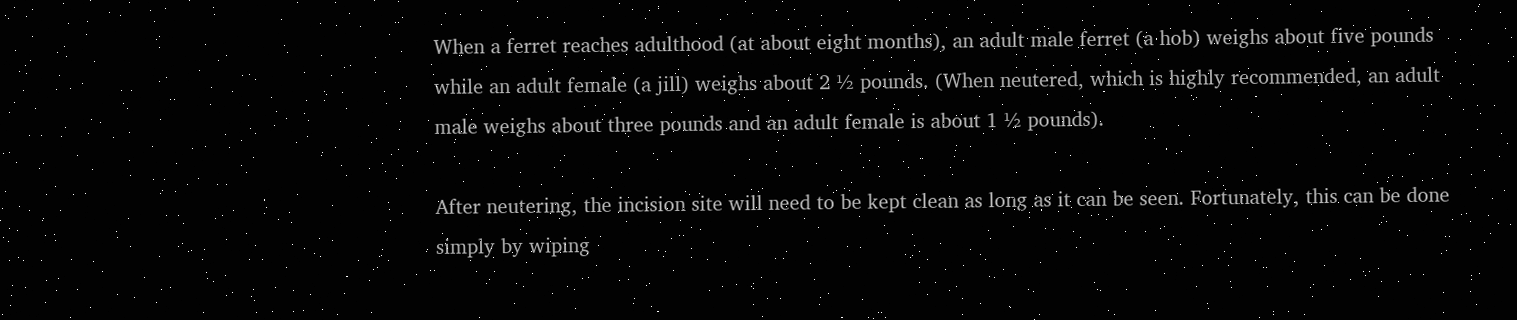When a ferret reaches adulthood (at about eight months), an adult male ferret (a hob) weighs about five pounds while an adult female (a jill) weighs about 2 ½ pounds. (When neutered, which is highly recommended, an adult male weighs about three pounds and an adult female is about 1 ½ pounds).

After neutering, the incision site will need to be kept clean as long as it can be seen. Fortunately, this can be done simply by wiping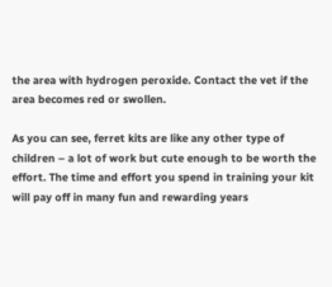the area with hydrogen peroxide. Contact the vet if the area becomes red or swollen.

As you can see, ferret kits are like any other type of children – a lot of work but cute enough to be worth the effort. The time and effort you spend in training your kit will pay off in many fun and rewarding years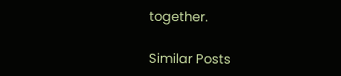together.

Similar Posts